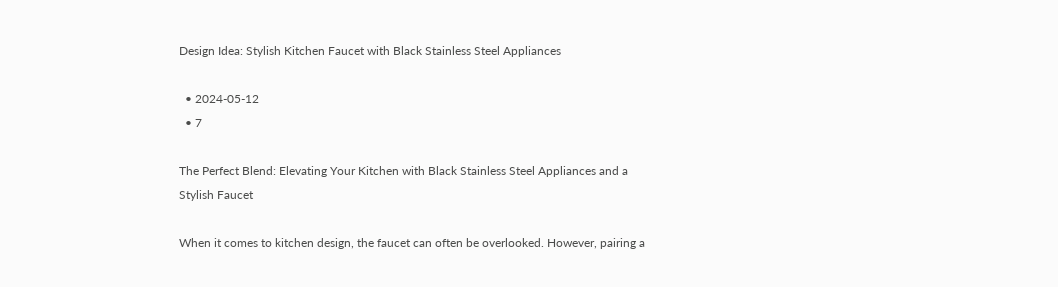Design Idea: Stylish Kitchen Faucet with Black Stainless Steel Appliances

  • 2024-05-12
  • 7

The Perfect Blend: Elevating Your Kitchen with Black Stainless Steel Appliances and a Stylish Faucet

When it comes to kitchen design, the faucet can often be overlooked. However, pairing a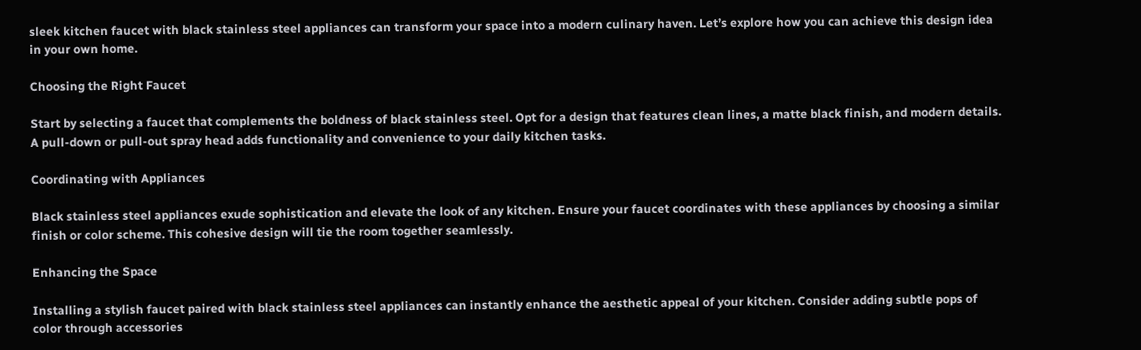sleek kitchen faucet with black stainless steel appliances can transform your space into a modern culinary haven. Let’s explore how you can achieve this design idea in your own home.

Choosing the Right Faucet

Start by selecting a faucet that complements the boldness of black stainless steel. Opt for a design that features clean lines, a matte black finish, and modern details. A pull-down or pull-out spray head adds functionality and convenience to your daily kitchen tasks.

Coordinating with Appliances

Black stainless steel appliances exude sophistication and elevate the look of any kitchen. Ensure your faucet coordinates with these appliances by choosing a similar finish or color scheme. This cohesive design will tie the room together seamlessly.

Enhancing the Space

Installing a stylish faucet paired with black stainless steel appliances can instantly enhance the aesthetic appeal of your kitchen. Consider adding subtle pops of color through accessories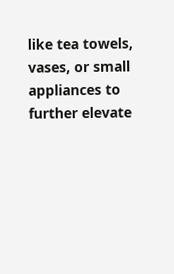like tea towels, vases, or small appliances to further elevate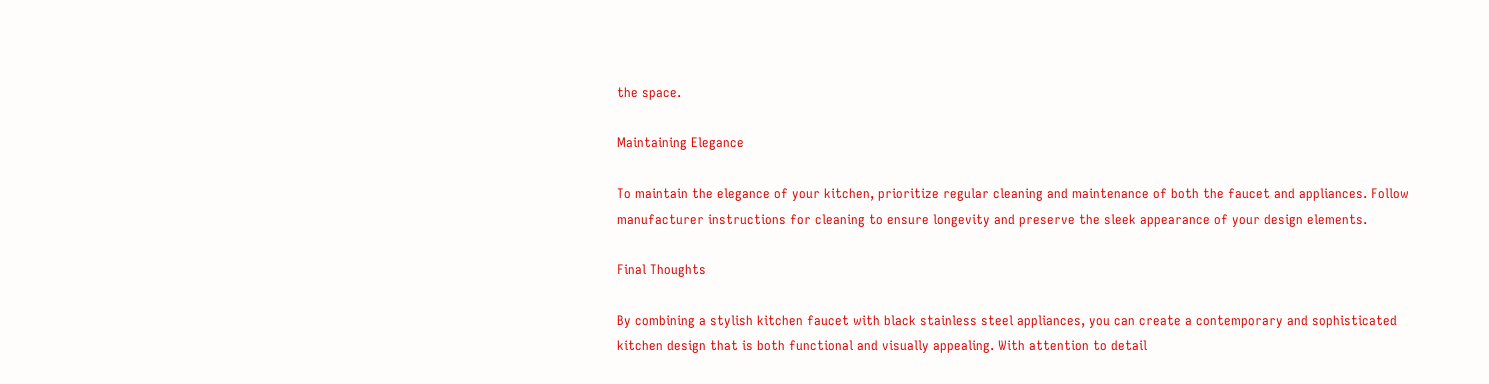the space.

Maintaining Elegance

To maintain the elegance of your kitchen, prioritize regular cleaning and maintenance of both the faucet and appliances. Follow manufacturer instructions for cleaning to ensure longevity and preserve the sleek appearance of your design elements.

Final Thoughts

By combining a stylish kitchen faucet with black stainless steel appliances, you can create a contemporary and sophisticated kitchen design that is both functional and visually appealing. With attention to detail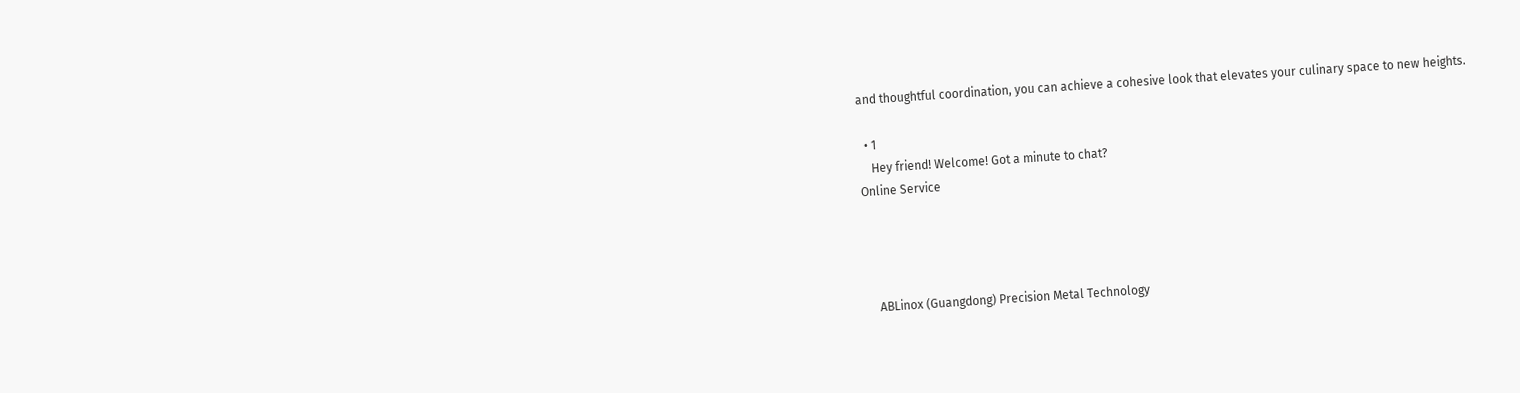and thoughtful coordination, you can achieve a cohesive look that elevates your culinary space to new heights.

  • 1
    Hey friend! Welcome! Got a minute to chat?
Online Service




    ABLinox (Guangdong) Precision Metal Technology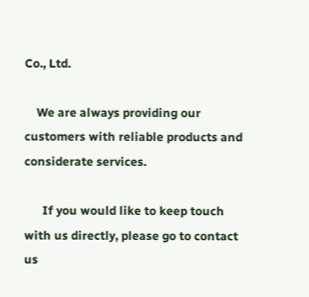Co., Ltd.

    We are always providing our customers with reliable products and considerate services.

      If you would like to keep touch with us directly, please go to contact us